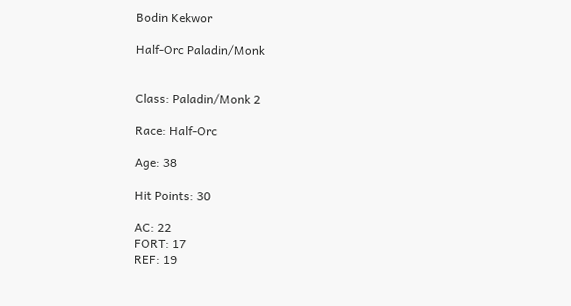Bodin Kekwor

Half-Orc Paladin/Monk


Class: Paladin/Monk 2

Race: Half-Orc

Age: 38

Hit Points: 30

AC: 22
FORT: 17
REF: 19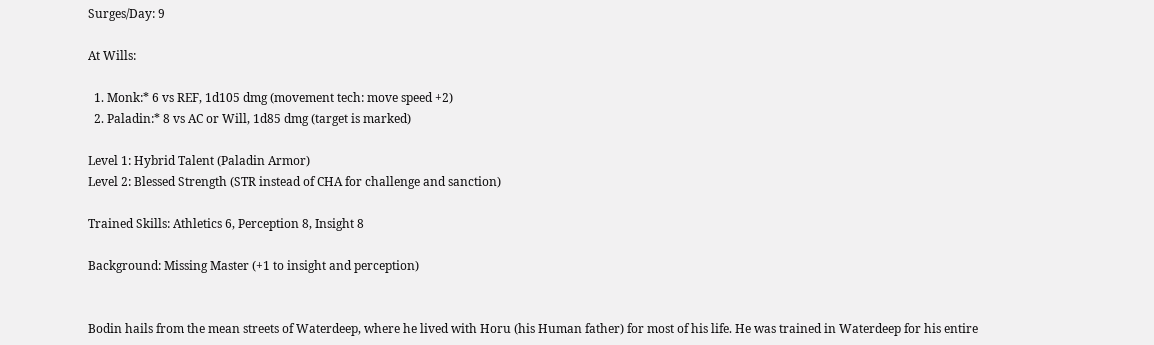Surges/Day: 9

At Wills:

  1. Monk:* 6 vs REF, 1d105 dmg (movement tech: move speed +2)
  2. Paladin:* 8 vs AC or Will, 1d85 dmg (target is marked)

Level 1: Hybrid Talent (Paladin Armor)
Level 2: Blessed Strength (STR instead of CHA for challenge and sanction)

Trained Skills: Athletics 6, Perception 8, Insight 8

Background: Missing Master (+1 to insight and perception)


Bodin hails from the mean streets of Waterdeep, where he lived with Horu (his Human father) for most of his life. He was trained in Waterdeep for his entire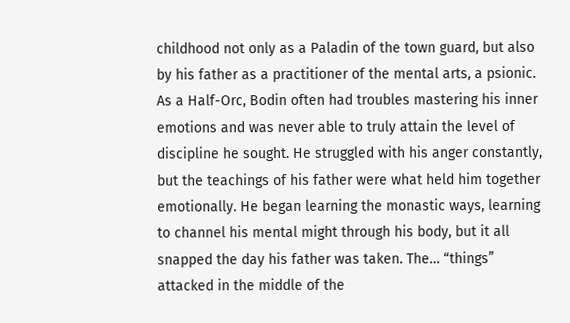childhood not only as a Paladin of the town guard, but also by his father as a practitioner of the mental arts, a psionic. As a Half-Orc, Bodin often had troubles mastering his inner emotions and was never able to truly attain the level of discipline he sought. He struggled with his anger constantly, but the teachings of his father were what held him together emotionally. He began learning the monastic ways, learning to channel his mental might through his body, but it all snapped the day his father was taken. The… “things” attacked in the middle of the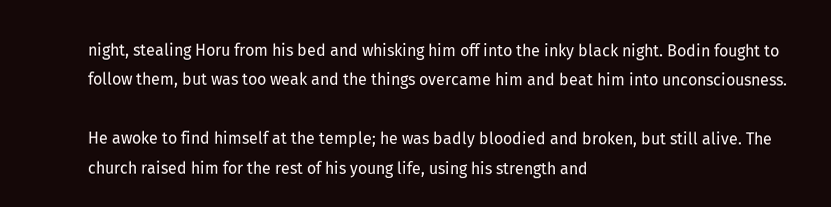night, stealing Horu from his bed and whisking him off into the inky black night. Bodin fought to follow them, but was too weak and the things overcame him and beat him into unconsciousness.

He awoke to find himself at the temple; he was badly bloodied and broken, but still alive. The church raised him for the rest of his young life, using his strength and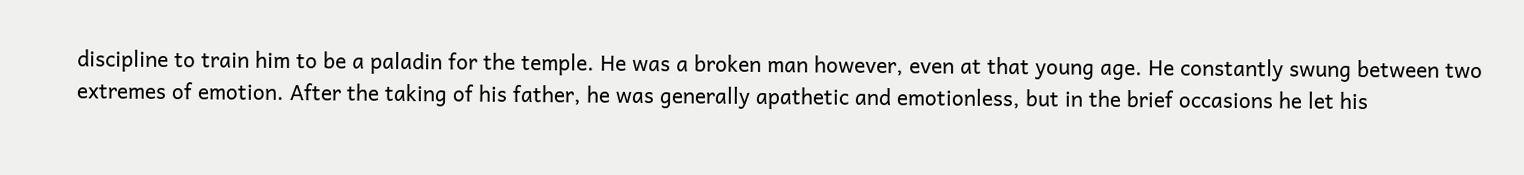discipline to train him to be a paladin for the temple. He was a broken man however, even at that young age. He constantly swung between two extremes of emotion. After the taking of his father, he was generally apathetic and emotionless, but in the brief occasions he let his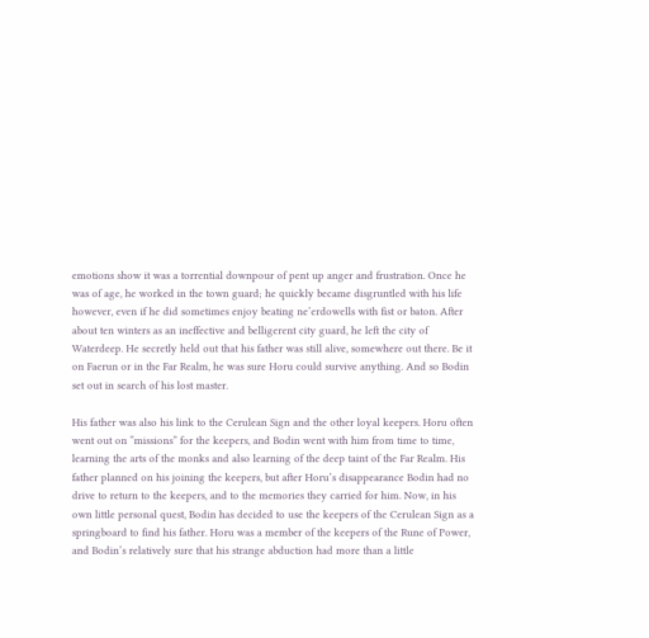emotions show it was a torrential downpour of pent up anger and frustration. Once he was of age, he worked in the town guard; he quickly became disgruntled with his life however, even if he did sometimes enjoy beating ne’erdowells with fist or baton. After about ten winters as an ineffective and belligerent city guard, he left the city of Waterdeep. He secretly held out that his father was still alive, somewhere out there. Be it on Faerun or in the Far Realm, he was sure Horu could survive anything. And so Bodin set out in search of his lost master.

His father was also his link to the Cerulean Sign and the other loyal keepers. Horu often went out on “missions” for the keepers, and Bodin went with him from time to time, learning the arts of the monks and also learning of the deep taint of the Far Realm. His father planned on his joining the keepers, but after Horu’s disappearance Bodin had no drive to return to the keepers, and to the memories they carried for him. Now, in his own little personal quest, Bodin has decided to use the keepers of the Cerulean Sign as a springboard to find his father. Horu was a member of the keepers of the Rune of Power, and Bodin’s relatively sure that his strange abduction had more than a little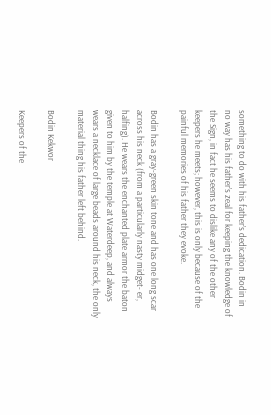something to do with his father’s dedication. Bodin in no way has his father’s zeal for keeping the knowledge of the Sign, in fact he seems to dislike any of the other keepers he meets; however, this is only because of the painful memories of his father they evoke.

Bodin has a gray-green skin tone and has one long scar across his neck (from a particularly nasty midget- er, halfing). He wears the enchanted plate armor the baton given to him by the temple at Waterdeep, and always wears a necklace of large beads around his neck, the only material thing his father left behind.

Bodin Kekwor

Keepers of the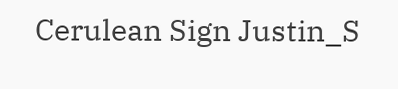Cerulean Sign Justin_S